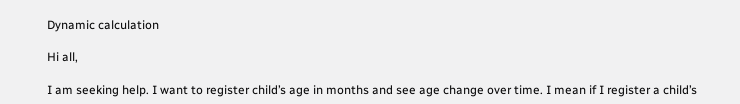Dynamic calculation

Hi all,

I am seeking help. I want to register child’s age in months and see age change over time. I mean if I register a child’s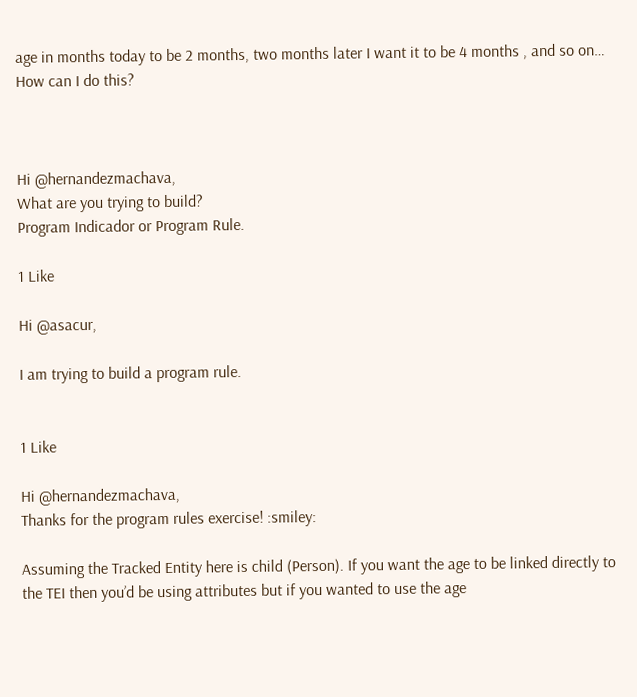age in months today to be 2 months, two months later I want it to be 4 months , and so on… How can I do this?



Hi @hernandezmachava,
What are you trying to build?
Program Indicador or Program Rule.

1 Like

Hi @asacur,

I am trying to build a program rule.


1 Like

Hi @hernandezmachava,
Thanks for the program rules exercise! :smiley:

Assuming the Tracked Entity here is child (Person). If you want the age to be linked directly to the TEI then you’d be using attributes but if you wanted to use the age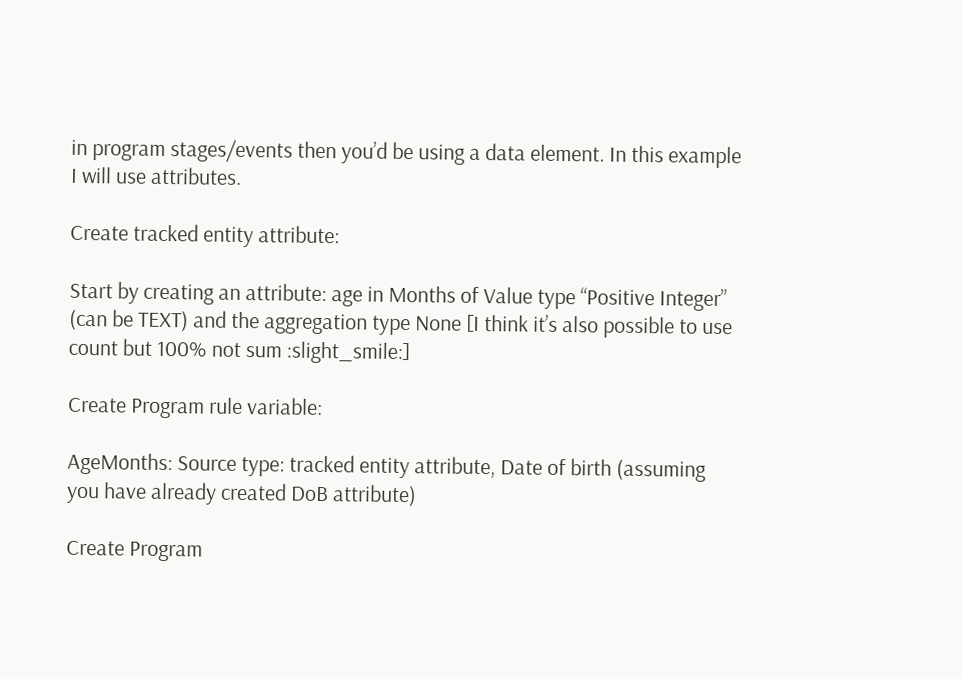in program stages/events then you’d be using a data element. In this example I will use attributes.

Create tracked entity attribute:

Start by creating an attribute: age in Months of Value type “Positive Integer” (can be TEXT) and the aggregation type None [I think it’s also possible to use count but 100% not sum :slight_smile:]

Create Program rule variable:

AgeMonths: Source type: tracked entity attribute, Date of birth (assuming you have already created DoB attribute)

Create Program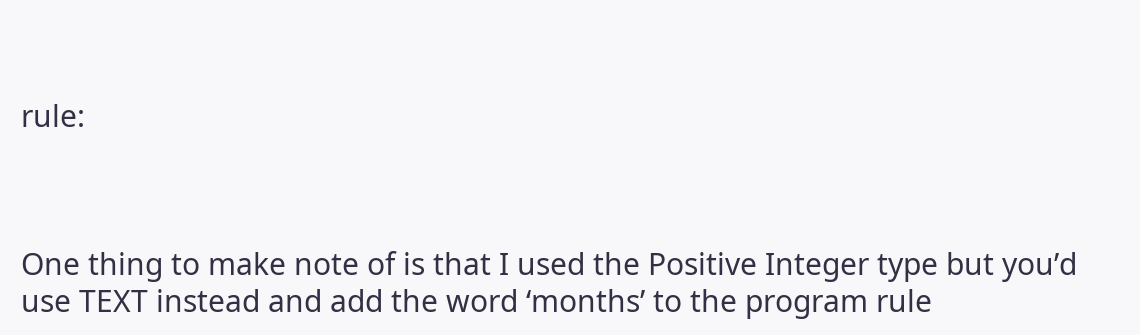rule:



One thing to make note of is that I used the Positive Integer type but you’d use TEXT instead and add the word ‘months’ to the program rule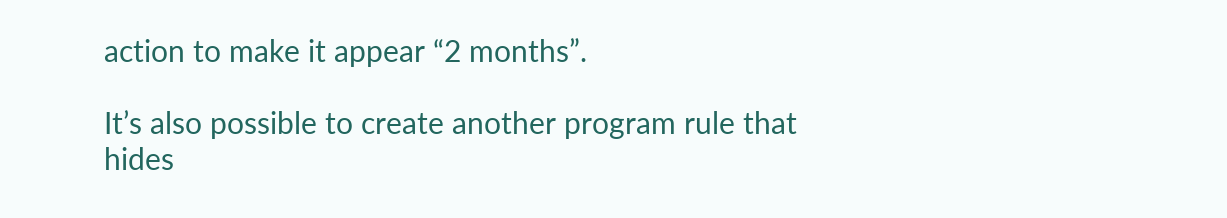action to make it appear “2 months”.

It’s also possible to create another program rule that hides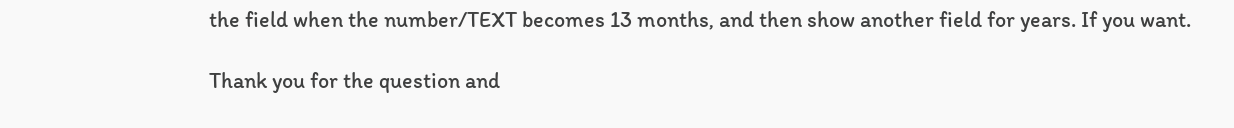the field when the number/TEXT becomes 13 months, and then show another field for years. If you want.

Thank you for the question and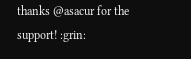thanks @asacur for the support! :grin: